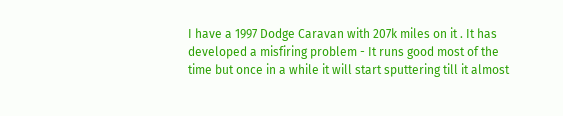I have a 1997 Dodge Caravan with 207k miles on it . It has developed a misfiring problem - It runs good most of the time but once in a while it will start sputtering till it almost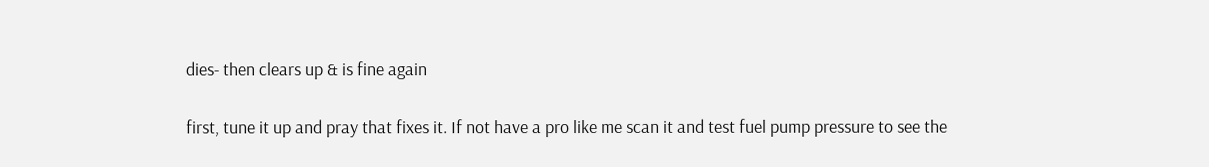dies- then clears up & is fine again

first, tune it up and pray that fixes it. If not have a pro like me scan it and test fuel pump pressure to see the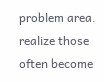problem area. realize those often become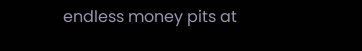endless money pits at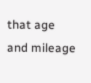that age and mileage